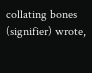collating bones (signifier) wrote,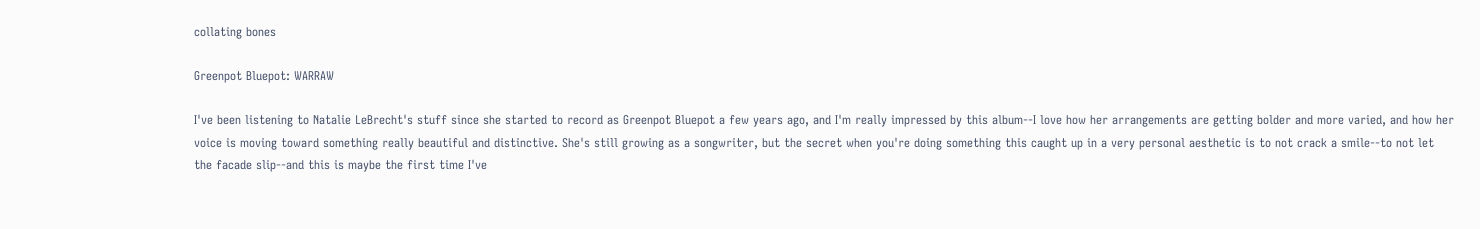collating bones

Greenpot Bluepot: WARRAW

I've been listening to Natalie LeBrecht's stuff since she started to record as Greenpot Bluepot a few years ago, and I'm really impressed by this album--I love how her arrangements are getting bolder and more varied, and how her voice is moving toward something really beautiful and distinctive. She's still growing as a songwriter, but the secret when you're doing something this caught up in a very personal aesthetic is to not crack a smile--to not let the facade slip--and this is maybe the first time I've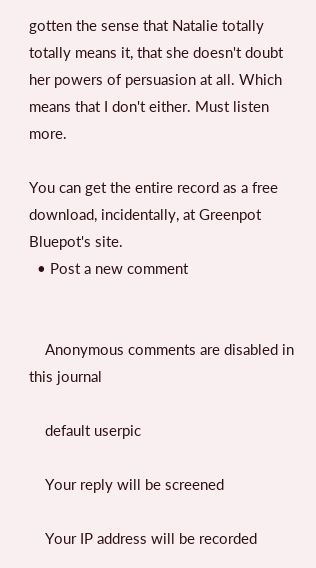gotten the sense that Natalie totally totally means it, that she doesn't doubt her powers of persuasion at all. Which means that I don't either. Must listen more.

You can get the entire record as a free download, incidentally, at Greenpot Bluepot's site.
  • Post a new comment


    Anonymous comments are disabled in this journal

    default userpic

    Your reply will be screened

    Your IP address will be recorded